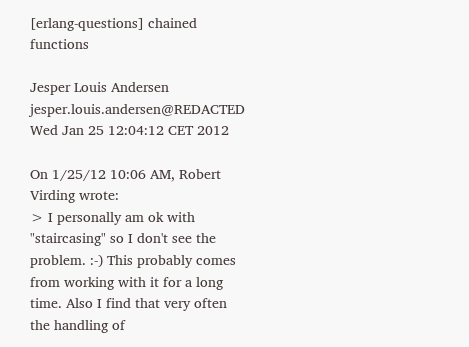[erlang-questions] chained functions

Jesper Louis Andersen jesper.louis.andersen@REDACTED
Wed Jan 25 12:04:12 CET 2012

On 1/25/12 10:06 AM, Robert Virding wrote:
> I personally am ok with "staircasing" so I don't see the problem. :-) This probably comes from working with it for a long time. Also I find that very often the handling of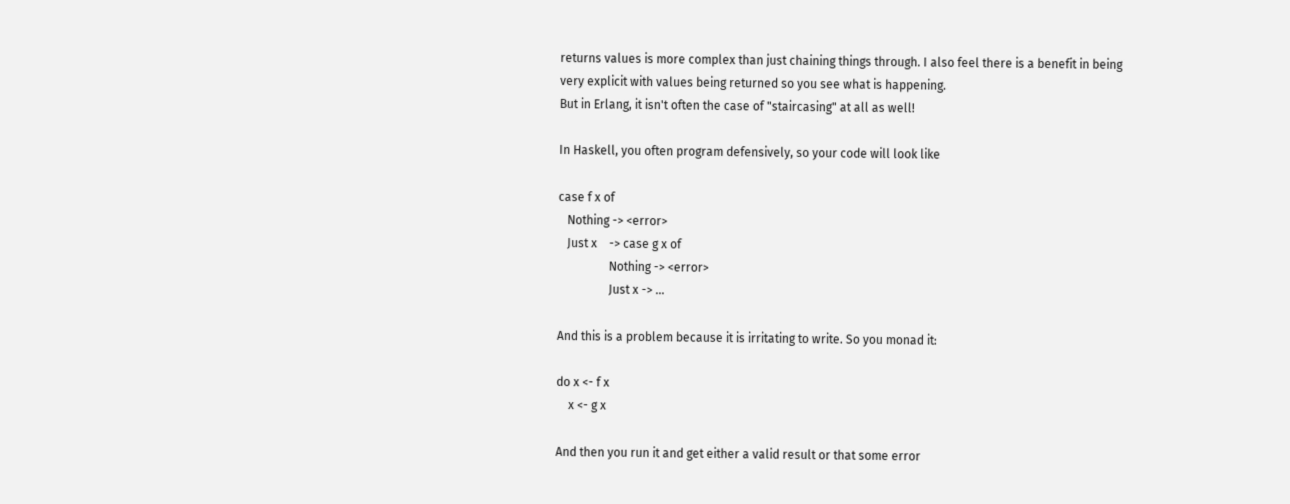returns values is more complex than just chaining things through. I also feel there is a benefit in being very explicit with values being returned so you see what is happening.
But in Erlang, it isn't often the case of "staircasing" at all as well!

In Haskell, you often program defensively, so your code will look like

case f x of
   Nothing -> <error>
   Just x    -> case g x of
                 Nothing -> <error>
                 Just x -> ...

And this is a problem because it is irritating to write. So you monad it:

do x <- f x
    x <- g x

And then you run it and get either a valid result or that some error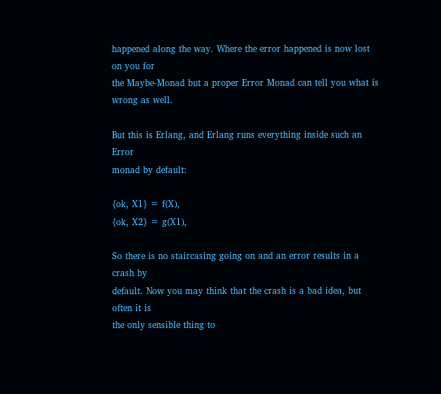happened along the way. Where the error happened is now lost on you for
the Maybe-Monad but a proper Error Monad can tell you what is wrong as well.

But this is Erlang, and Erlang runs everything inside such an Error
monad by default:

{ok, X1} = f(X),
{ok, X2} = g(X1),

So there is no staircasing going on and an error results in a crash by
default. Now you may think that the crash is a bad idea, but often it is
the only sensible thing to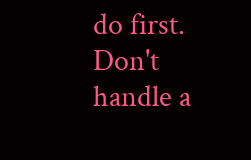do first. Don't handle a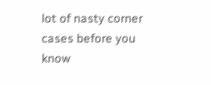lot of nasty corner
cases before you know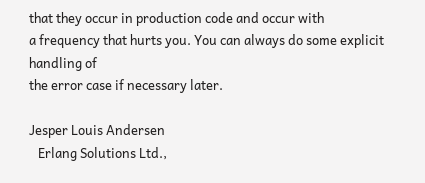that they occur in production code and occur with
a frequency that hurts you. You can always do some explicit handling of
the error case if necessary later.

Jesper Louis Andersen
   Erlang Solutions Ltd.,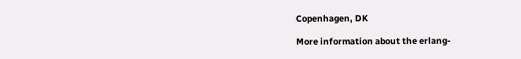Copenhagen, DK

More information about the erlang-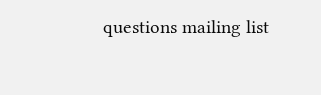questions mailing list